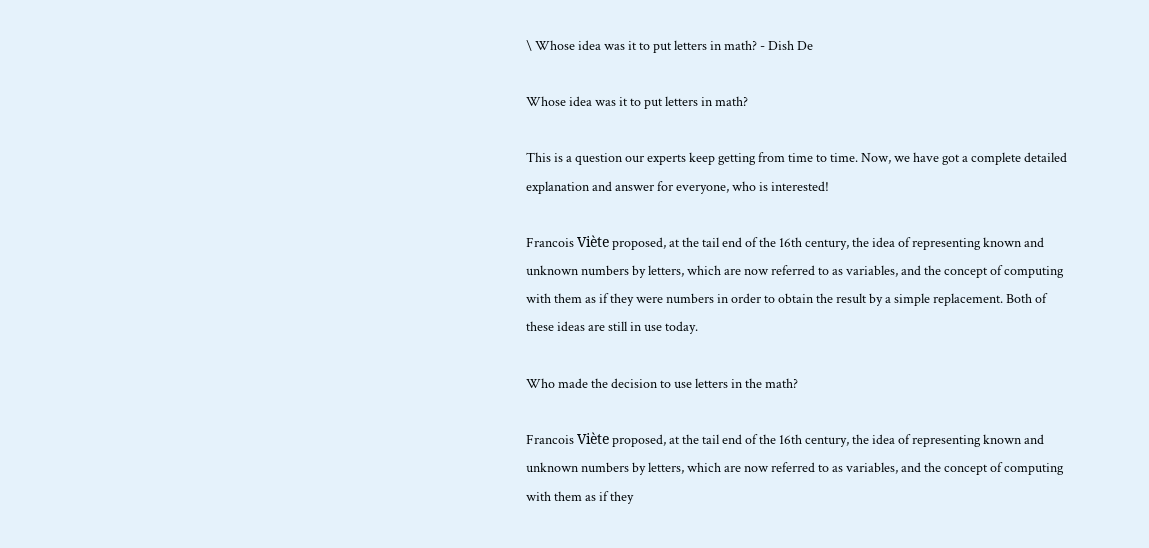\ Whose idea was it to put letters in math? - Dish De

Whose idea was it to put letters in math?

This is a question our experts keep getting from time to time. Now, we have got a complete detailed explanation and answer for everyone, who is interested!

Francois Viète proposed, at the tail end of the 16th century, the idea of representing known and unknown numbers by letters, which are now referred to as variables, and the concept of computing with them as if they were numbers in order to obtain the result by a simple replacement. Both of these ideas are still in use today.

Who made the decision to use letters in the math?

Francois Viète proposed, at the tail end of the 16th century, the idea of representing known and unknown numbers by letters, which are now referred to as variables, and the concept of computing with them as if they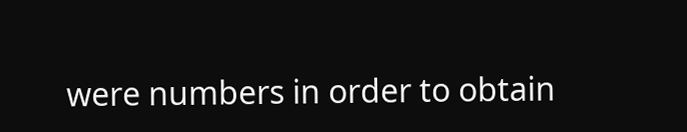were numbers in order to obtain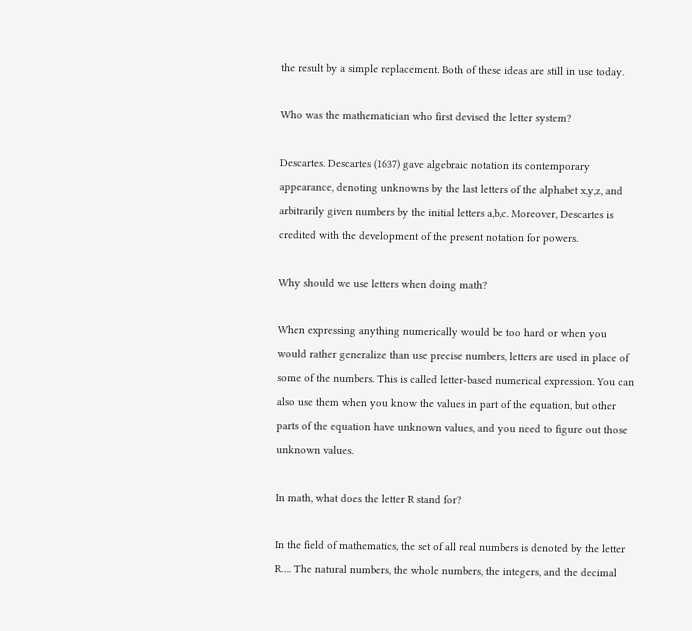the result by a simple replacement. Both of these ideas are still in use today.

Who was the mathematician who first devised the letter system?

Descartes. Descartes (1637) gave algebraic notation its contemporary appearance, denoting unknowns by the last letters of the alphabet x,y,z, and arbitrarily given numbers by the initial letters a,b,c. Moreover, Descartes is credited with the development of the present notation for powers.

Why should we use letters when doing math?

When expressing anything numerically would be too hard or when you would rather generalize than use precise numbers, letters are used in place of some of the numbers. This is called letter-based numerical expression. You can also use them when you know the values in part of the equation, but other parts of the equation have unknown values, and you need to figure out those unknown values.

In math, what does the letter R stand for?

In the field of mathematics, the set of all real numbers is denoted by the letter R…. The natural numbers, the whole numbers, the integers, and the decimal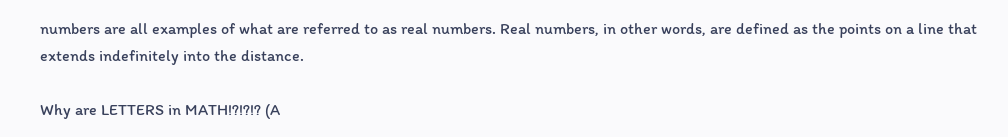numbers are all examples of what are referred to as real numbers. Real numbers, in other words, are defined as the points on a line that extends indefinitely into the distance.

Why are LETTERS in MATH!?!?!? (A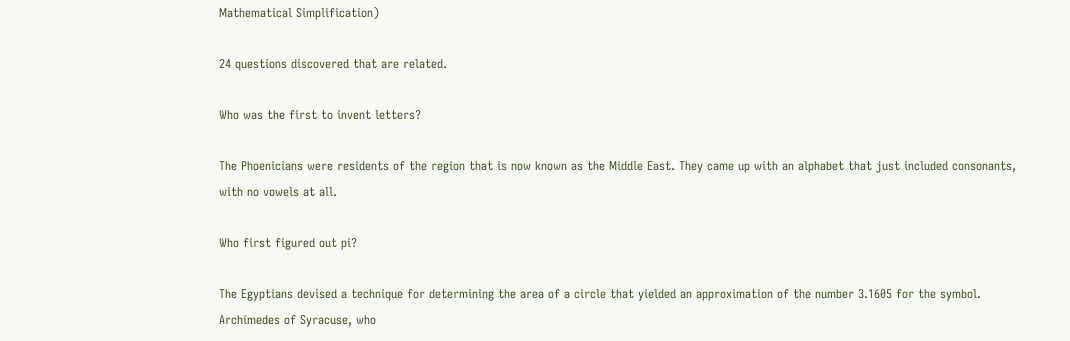Mathematical Simplification)

24 questions discovered that are related.

Who was the first to invent letters?

The Phoenicians were residents of the region that is now known as the Middle East. They came up with an alphabet that just included consonants, with no vowels at all.

Who first figured out pi?

The Egyptians devised a technique for determining the area of a circle that yielded an approximation of the number 3.1605 for the symbol. Archimedes of Syracuse, who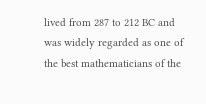lived from 287 to 212 BC and was widely regarded as one of the best mathematicians of the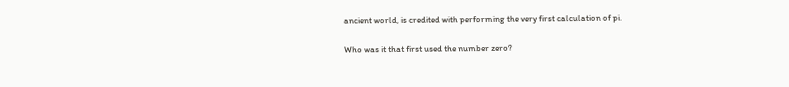ancient world, is credited with performing the very first calculation of pi.

Who was it that first used the number zero?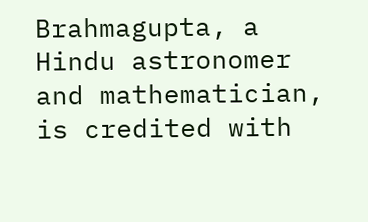Brahmagupta, a Hindu astronomer and mathematician, is credited with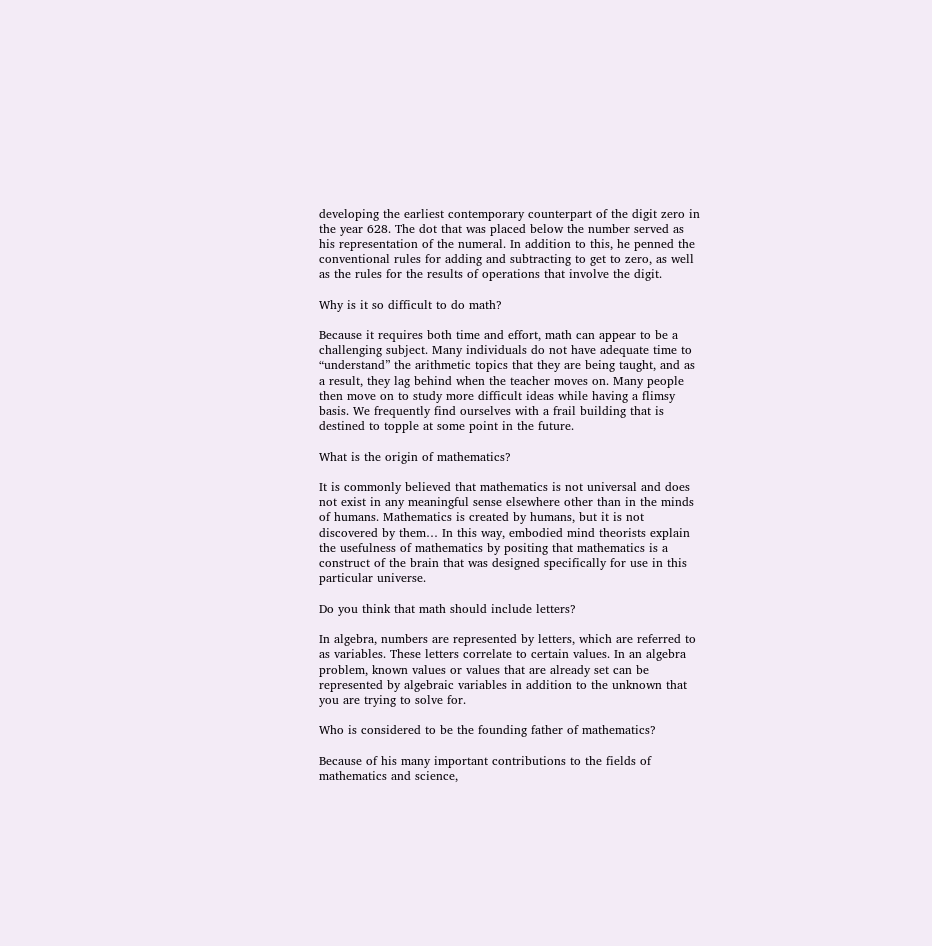developing the earliest contemporary counterpart of the digit zero in the year 628. The dot that was placed below the number served as his representation of the numeral. In addition to this, he penned the conventional rules for adding and subtracting to get to zero, as well as the rules for the results of operations that involve the digit.

Why is it so difficult to do math?

Because it requires both time and effort, math can appear to be a challenging subject. Many individuals do not have adequate time to “understand” the arithmetic topics that they are being taught, and as a result, they lag behind when the teacher moves on. Many people then move on to study more difficult ideas while having a flimsy basis. We frequently find ourselves with a frail building that is destined to topple at some point in the future.

What is the origin of mathematics?

It is commonly believed that mathematics is not universal and does not exist in any meaningful sense elsewhere other than in the minds of humans. Mathematics is created by humans, but it is not discovered by them… In this way, embodied mind theorists explain the usefulness of mathematics by positing that mathematics is a construct of the brain that was designed specifically for use in this particular universe.

Do you think that math should include letters?

In algebra, numbers are represented by letters, which are referred to as variables. These letters correlate to certain values. In an algebra problem, known values or values that are already set can be represented by algebraic variables in addition to the unknown that you are trying to solve for.

Who is considered to be the founding father of mathematics?

Because of his many important contributions to the fields of mathematics and science,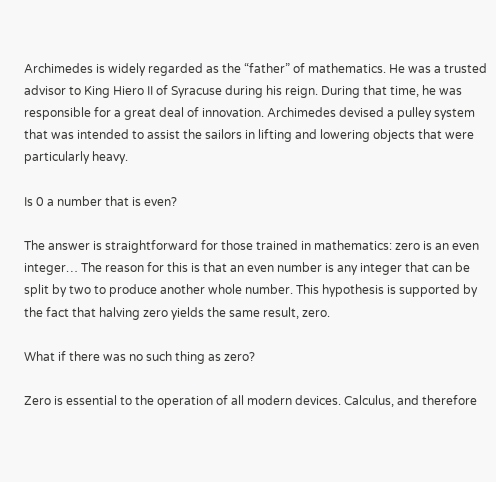Archimedes is widely regarded as the “father” of mathematics. He was a trusted advisor to King Hiero II of Syracuse during his reign. During that time, he was responsible for a great deal of innovation. Archimedes devised a pulley system that was intended to assist the sailors in lifting and lowering objects that were particularly heavy.

Is 0 a number that is even?

The answer is straightforward for those trained in mathematics: zero is an even integer… The reason for this is that an even number is any integer that can be split by two to produce another whole number. This hypothesis is supported by the fact that halving zero yields the same result, zero.

What if there was no such thing as zero?

Zero is essential to the operation of all modern devices. Calculus, and therefore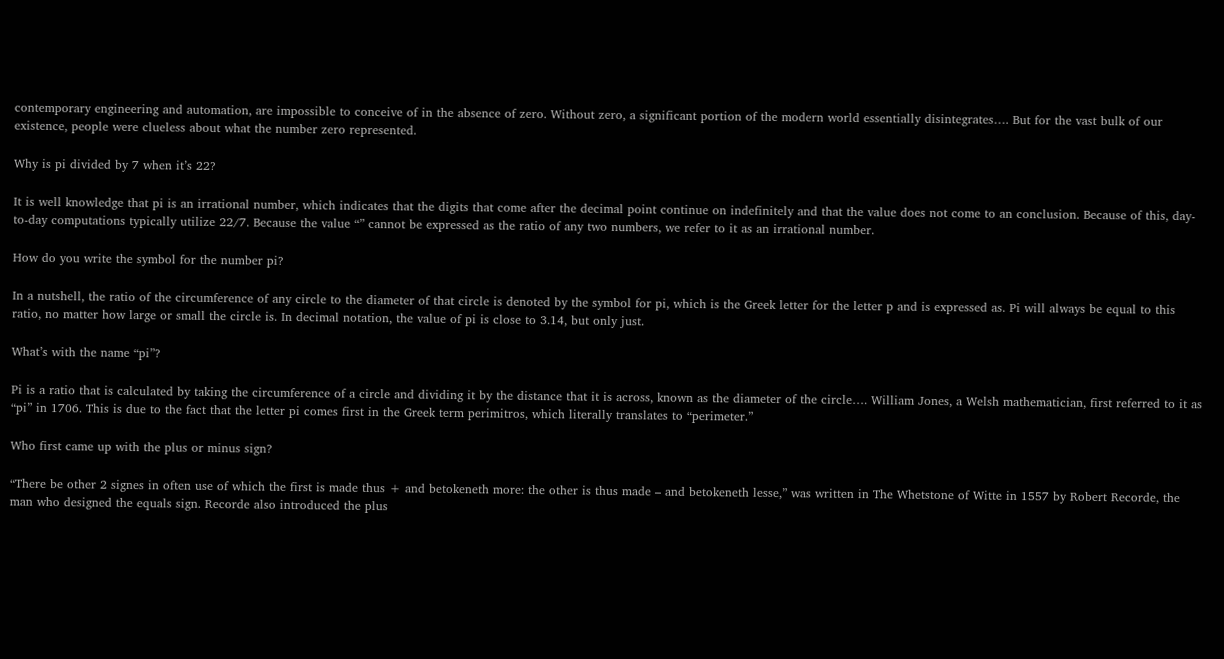contemporary engineering and automation, are impossible to conceive of in the absence of zero. Without zero, a significant portion of the modern world essentially disintegrates…. But for the vast bulk of our existence, people were clueless about what the number zero represented.

Why is pi divided by 7 when it’s 22?

It is well knowledge that pi is an irrational number, which indicates that the digits that come after the decimal point continue on indefinitely and that the value does not come to an conclusion. Because of this, day-to-day computations typically utilize 22/7. Because the value “” cannot be expressed as the ratio of any two numbers, we refer to it as an irrational number.

How do you write the symbol for the number pi?

In a nutshell, the ratio of the circumference of any circle to the diameter of that circle is denoted by the symbol for pi, which is the Greek letter for the letter p and is expressed as. Pi will always be equal to this ratio, no matter how large or small the circle is. In decimal notation, the value of pi is close to 3.14, but only just.

What’s with the name “pi”?

Pi is a ratio that is calculated by taking the circumference of a circle and dividing it by the distance that it is across, known as the diameter of the circle…. William Jones, a Welsh mathematician, first referred to it as “pi” in 1706. This is due to the fact that the letter pi comes first in the Greek term perimitros, which literally translates to “perimeter.”

Who first came up with the plus or minus sign?

“There be other 2 signes in often use of which the first is made thus + and betokeneth more: the other is thus made – and betokeneth lesse,” was written in The Whetstone of Witte in 1557 by Robert Recorde, the man who designed the equals sign. Recorde also introduced the plus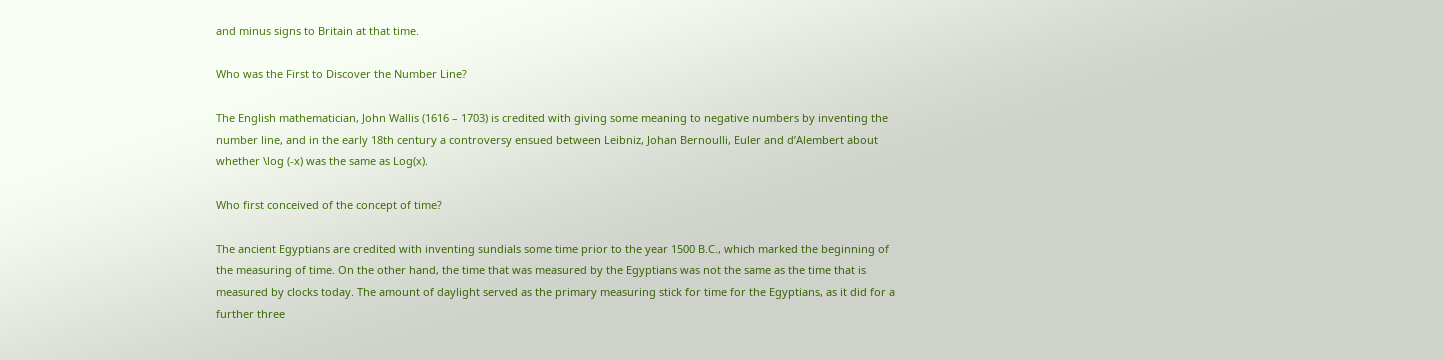and minus signs to Britain at that time.

Who was the First to Discover the Number Line?

The English mathematician, John Wallis (1616 – 1703) is credited with giving some meaning to negative numbers by inventing the number line, and in the early 18th century a controversy ensued between Leibniz, Johan Bernoulli, Euler and d’Alembert about whether \log (-x) was the same as Log(x).

Who first conceived of the concept of time?

The ancient Egyptians are credited with inventing sundials some time prior to the year 1500 B.C., which marked the beginning of the measuring of time. On the other hand, the time that was measured by the Egyptians was not the same as the time that is measured by clocks today. The amount of daylight served as the primary measuring stick for time for the Egyptians, as it did for a further three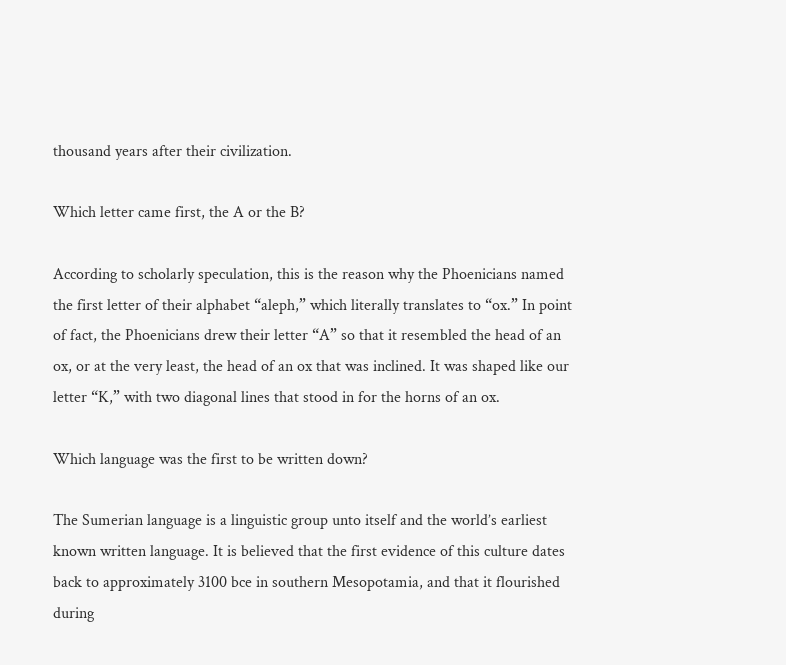thousand years after their civilization.

Which letter came first, the A or the B?

According to scholarly speculation, this is the reason why the Phoenicians named the first letter of their alphabet “aleph,” which literally translates to “ox.” In point of fact, the Phoenicians drew their letter “A” so that it resembled the head of an ox, or at the very least, the head of an ox that was inclined. It was shaped like our letter “K,” with two diagonal lines that stood in for the horns of an ox.

Which language was the first to be written down?

The Sumerian language is a linguistic group unto itself and the world’s earliest known written language. It is believed that the first evidence of this culture dates back to approximately 3100 bce in southern Mesopotamia, and that it flourished during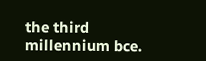the third millennium bce.